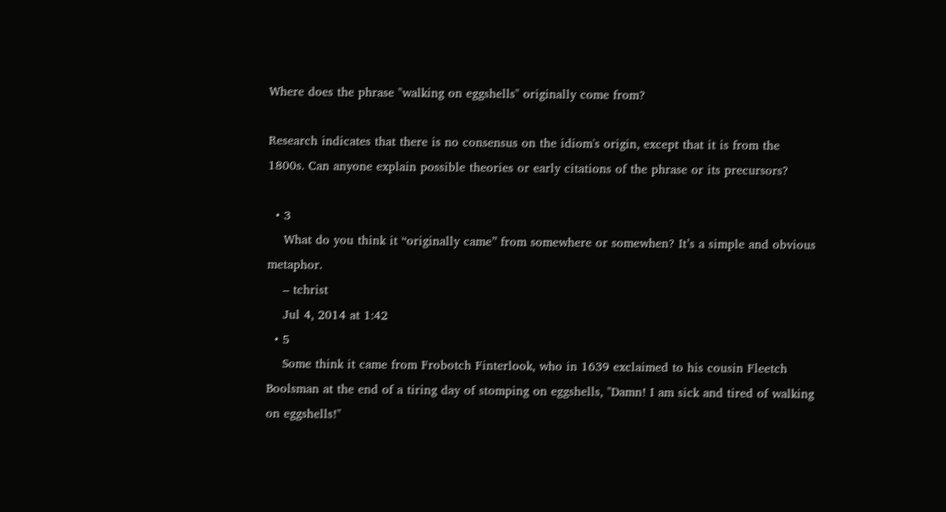Where does the phrase "walking on eggshells" originally come from?

Research indicates that there is no consensus on the idiom's origin, except that it is from the 1800s. Can anyone explain possible theories or early citations of the phrase or its precursors?

  • 3
    What do you think it “originally came” from somewhere or somewhen? It’s a simple and obvious metaphor.
    – tchrist
    Jul 4, 2014 at 1:42
  • 5
    Some think it came from Frobotch Finterlook, who in 1639 exclaimed to his cousin Fleetch Boolsman at the end of a tiring day of stomping on eggshells, "Damn! I am sick and tired of walking on eggshells!"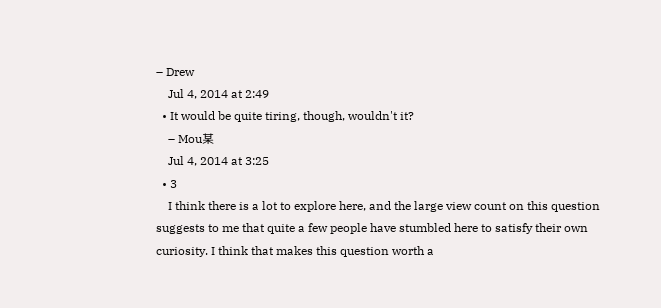– Drew
    Jul 4, 2014 at 2:49
  • It would be quite tiring, though, wouldn't it?
    – Mou某
    Jul 4, 2014 at 3:25
  • 3
    I think there is a lot to explore here, and the large view count on this question suggests to me that quite a few people have stumbled here to satisfy their own curiosity. I think that makes this question worth a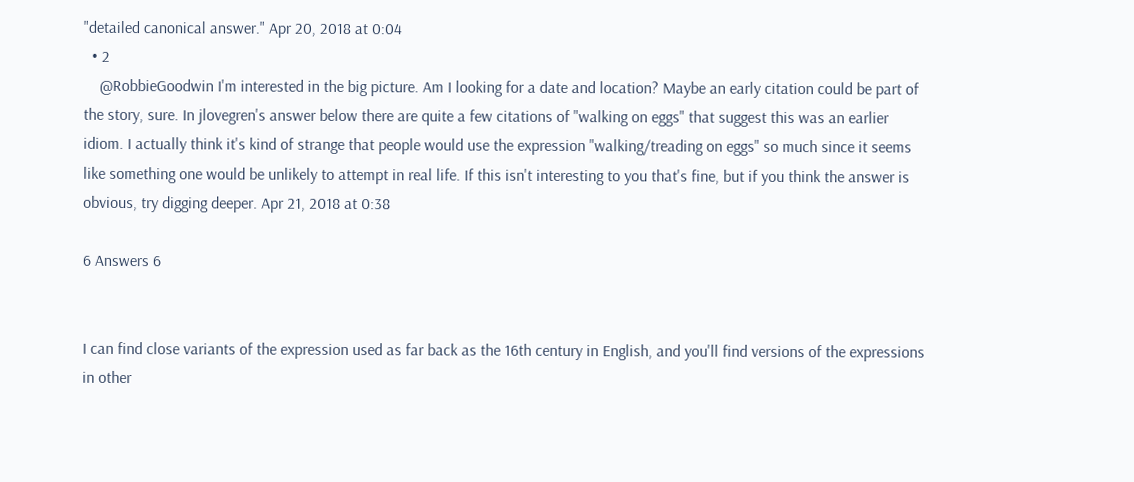"detailed canonical answer." Apr 20, 2018 at 0:04
  • 2
    @RobbieGoodwin I'm interested in the big picture. Am I looking for a date and location? Maybe an early citation could be part of the story, sure. In jlovegren's answer below there are quite a few citations of "walking on eggs" that suggest this was an earlier idiom. I actually think it's kind of strange that people would use the expression "walking/treading on eggs" so much since it seems like something one would be unlikely to attempt in real life. If this isn't interesting to you that's fine, but if you think the answer is obvious, try digging deeper. Apr 21, 2018 at 0:38

6 Answers 6


I can find close variants of the expression used as far back as the 16th century in English, and you'll find versions of the expressions in other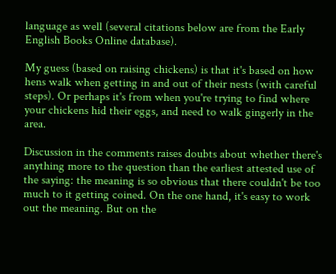language as well (several citations below are from the Early English Books Online database).

My guess (based on raising chickens) is that it's based on how hens walk when getting in and out of their nests (with careful steps). Or perhaps it's from when you're trying to find where your chickens hid their eggs, and need to walk gingerly in the area.

Discussion in the comments raises doubts about whether there's anything more to the question than the earliest attested use of the saying: the meaning is so obvious that there couldn't be too much to it getting coined. On the one hand, it's easy to work out the meaning. But on the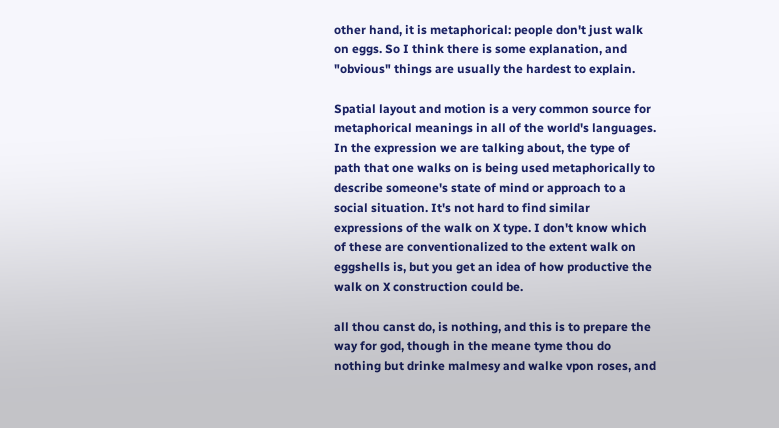other hand, it is metaphorical: people don't just walk on eggs. So I think there is some explanation, and "obvious" things are usually the hardest to explain.

Spatial layout and motion is a very common source for metaphorical meanings in all of the world's languages. In the expression we are talking about, the type of path that one walks on is being used metaphorically to describe someone's state of mind or approach to a social situation. It's not hard to find similar expressions of the walk on X type. I don't know which of these are conventionalized to the extent walk on eggshells is, but you get an idea of how productive the walk on X construction could be.

all thou canst do, is nothing, and this is to prepare the way for god, though in the meane tyme thou do nothing but drinke malmesy and walke vpon roses, and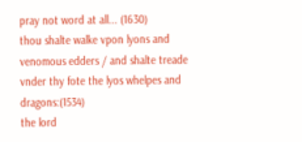pray not word at all... (1630)
thou shalte walke vpon lyons and venomous edders / and shalte treade vnder thy fote the lyos whelpes and dragons:(1534)
the lord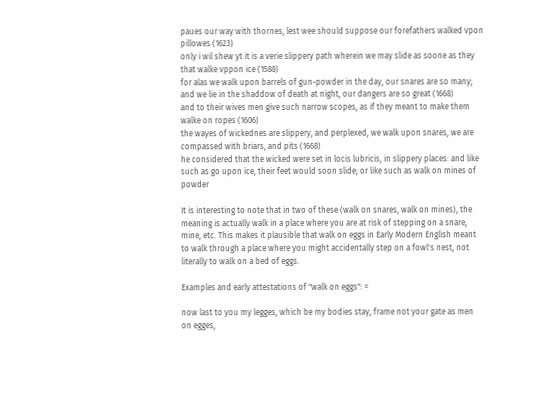paues our way with thornes, lest wee should suppose our forefathers walked vpon pillowes (1623)
only i wil shew yt it is a verie slippery path wherein we may slide as soone as they that walke vppon ice (1588)
for alas we walk upon barrels of gun-powder in the day, our snares are so many; and we lie in the shaddow of death at night, our dangers are so great (1668)
and to their wives men give such narrow scopes, as if they meant to make them walke on ropes (1606)
the wayes of wickednes are slippery, and perplexed, we walk upon snares, we are compassed with briars, and pits (1668)
he considered that the wicked were set in locis lubricis, in slippery places: and like such as go upon ice, their feet would soon slide; or like such as walk on mines of powder

It is interesting to note that in two of these (walk on snares, walk on mines), the meaning is actually walk in a place where you are at risk of stepping on a snare, mine, etc. This makes it plausible that walk on eggs in Early Modern English meant to walk through a place where you might accidentally step on a fowl's nest, not literally to walk on a bed of eggs.

Examples and early attestations of "walk on eggs": =

now last to you my legges, which be my bodies stay, frame not your gate as men on egges,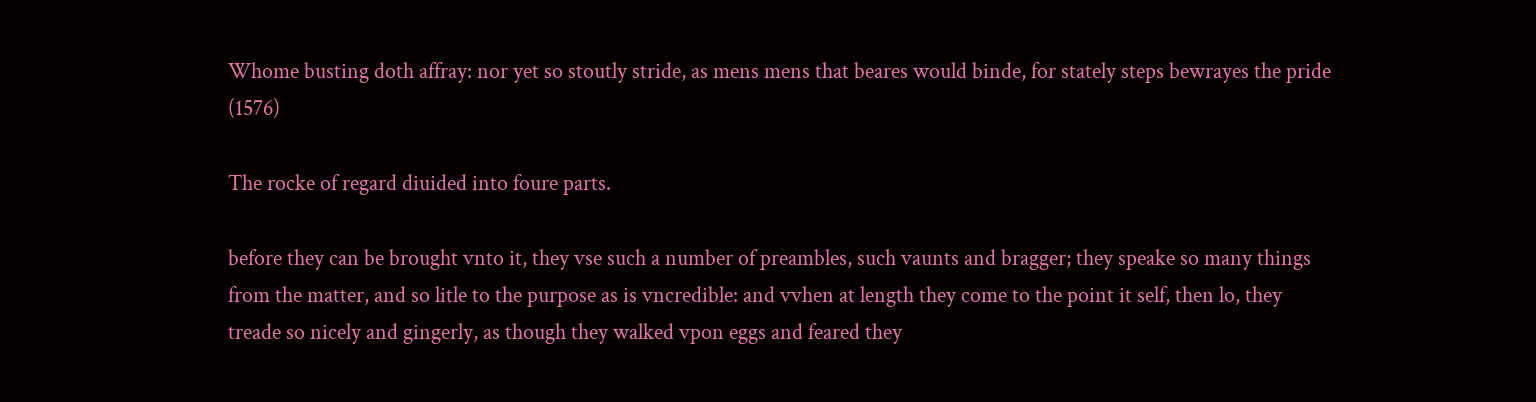Whome busting doth affray: nor yet so stoutly stride, as mens mens that beares would binde, for stately steps bewrayes the pride (1576)

The rocke of regard diuided into foure parts.

before they can be brought vnto it, they vse such a number of preambles, such vaunts and bragger; they speake so many things from the matter, and so litle to the purpose as is vncredible: and vvhen at length they come to the point it self, then lo, they treade so nicely and gingerly, as though they walked vpon eggs and feared they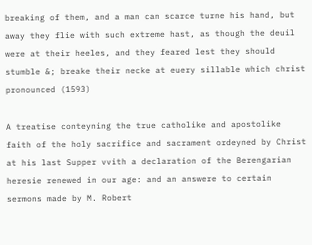breaking of them, and a man can scarce turne his hand, but away they flie with such extreme hast, as though the deuil were at their heeles, and they feared lest they should stumble &; breake their necke at euery sillable which christ pronounced (1593)

A treatise conteyning the true catholike and apostolike faith of the holy sacrifice and sacrament ordeyned by Christ at his last Supper vvith a declaration of the Berengarian heresie renewed in our age: and an answere to certain sermons made by M. Robert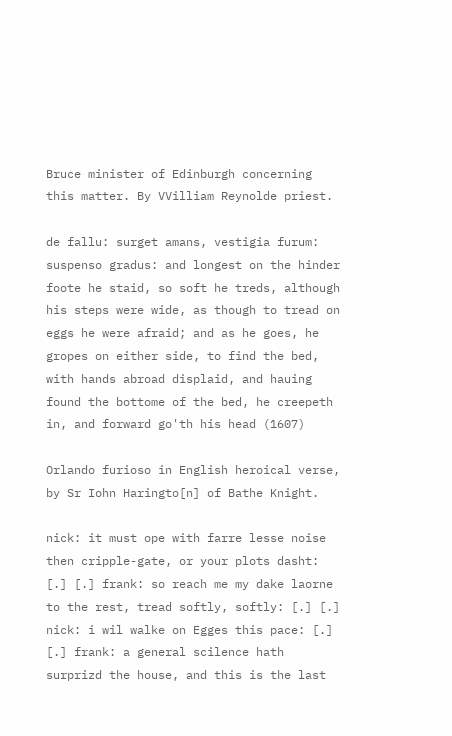Bruce minister of Edinburgh concerning this matter. By VVilliam Reynolde priest.

de fallu: surget amans, vestigia furum: suspenso gradus: and longest on the hinder foote he staid, so soft he treds, although his steps were wide, as though to tread on eggs he were afraid; and as he goes, he gropes on either side, to find the bed, with hands abroad displaid, and hauing found the bottome of the bed, he creepeth in, and forward go'th his head (1607)

Orlando furioso in English heroical verse, by Sr Iohn Haringto[n] of Bathe Knight.

nick: it must ope with farre lesse noise then cripple-gate, or your plots dasht: [.] [.] frank: so reach me my dake laorne to the rest, tread softly, softly: [.] [.] nick: i wil walke on Egges this pace: [.] [.] frank: a general scilence hath surprizd the house, and this is the last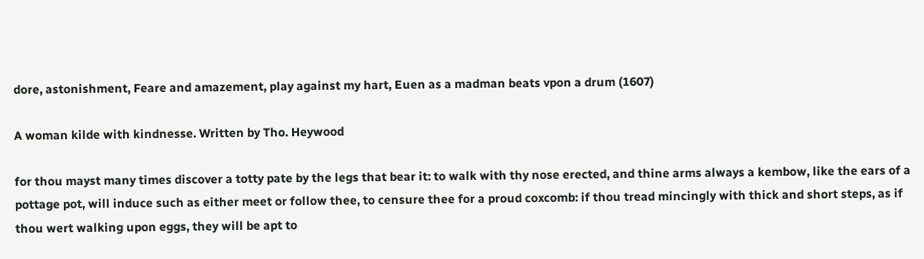dore, astonishment, Feare and amazement, play against my hart, Euen as a madman beats vpon a drum (1607)

A woman kilde with kindnesse. Written by Tho. Heywood

for thou mayst many times discover a totty pate by the legs that bear it: to walk with thy nose erected, and thine arms always a kembow, like the ears of a pottage pot, will induce such as either meet or follow thee, to censure thee for a proud coxcomb: if thou tread mincingly with thick and short steps, as if thou wert walking upon eggs, they will be apt to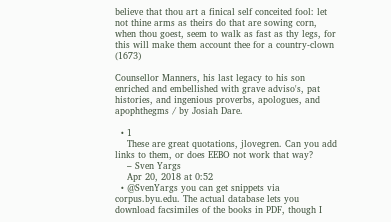believe that thou art a finical self conceited fool: let not thine arms as theirs do that are sowing corn, when thou goest, seem to walk as fast as thy legs, for this will make them account thee for a country-clown (1673)

Counsellor Manners, his last legacy to his son enriched and embellished with grave adviso's, pat histories, and ingenious proverbs, apologues, and apophthegms / by Josiah Dare.

  • 1
    These are great quotations, jlovegren. Can you add links to them, or does EEBO not work that way?
    – Sven Yargs
    Apr 20, 2018 at 0:52
  • @SvenYargs you can get snippets via corpus.byu.edu. The actual database lets you download facsimiles of the books in PDF, though I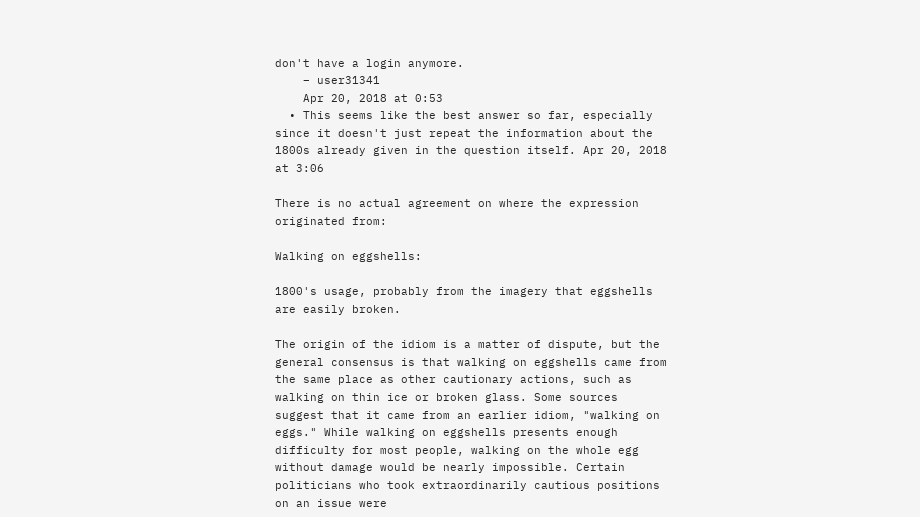don't have a login anymore.
    – user31341
    Apr 20, 2018 at 0:53
  • This seems like the best answer so far, especially since it doesn't just repeat the information about the 1800s already given in the question itself. Apr 20, 2018 at 3:06

There is no actual agreement on where the expression originated from:

Walking on eggshells:

1800's usage, probably from the imagery that eggshells are easily broken.

The origin of the idiom is a matter of dispute, but the general consensus is that walking on eggshells came from the same place as other cautionary actions, such as walking on thin ice or broken glass. Some sources suggest that it came from an earlier idiom, "walking on eggs." While walking on eggshells presents enough difficulty for most people, walking on the whole egg without damage would be nearly impossible. Certain politicians who took extraordinarily cautious positions on an issue were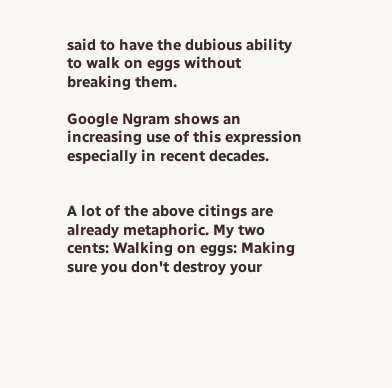said to have the dubious ability to walk on eggs without breaking them.

Google Ngram shows an increasing use of this expression especially in recent decades.


A lot of the above citings are already metaphoric. My two cents: Walking on eggs: Making sure you don't destroy your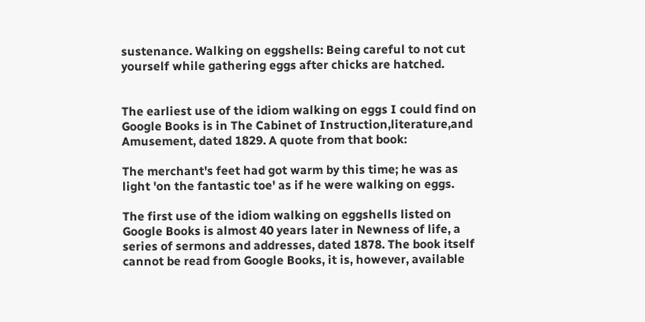sustenance. Walking on eggshells: Being careful to not cut yourself while gathering eggs after chicks are hatched.


The earliest use of the idiom walking on eggs I could find on Google Books is in The Cabinet of Instruction,literature,and Amusement, dated 1829. A quote from that book:

The merchant's feet had got warm by this time; he was as light 'on the fantastic toe' as if he were walking on eggs.

The first use of the idiom walking on eggshells listed on Google Books is almost 40 years later in Newness of life, a series of sermons and addresses, dated 1878. The book itself cannot be read from Google Books, it is, however, available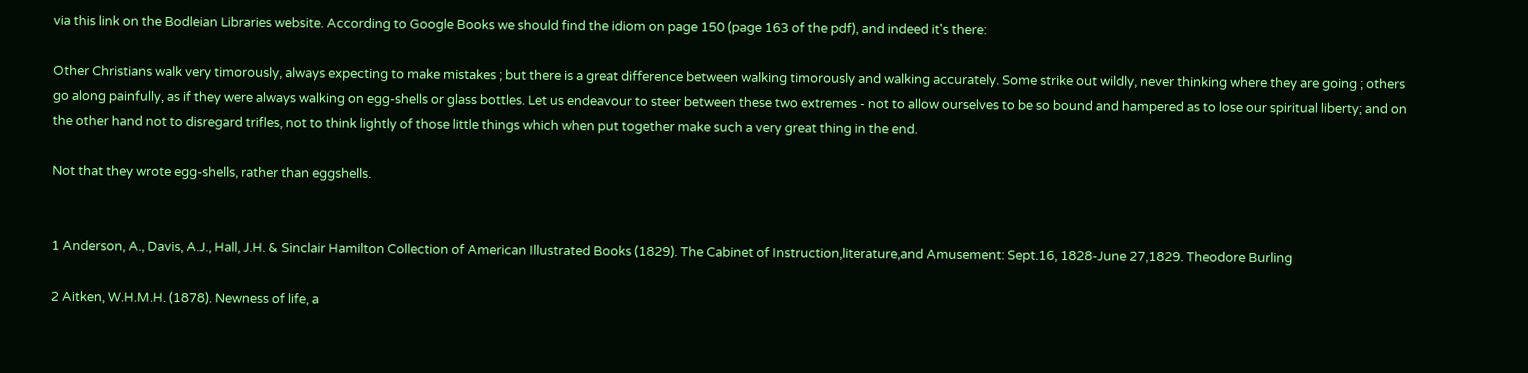via this link on the Bodleian Libraries website. According to Google Books we should find the idiom on page 150 (page 163 of the pdf), and indeed it's there:

Other Christians walk very timorously, always expecting to make mistakes ; but there is a great difference between walking timorously and walking accurately. Some strike out wildly, never thinking where they are going ; others go along painfully, as if they were always walking on egg-shells or glass bottles. Let us endeavour to steer between these two extremes - not to allow ourselves to be so bound and hampered as to lose our spiritual liberty; and on the other hand not to disregard trifles, not to think lightly of those little things which when put together make such a very great thing in the end.

Not that they wrote egg-shells, rather than eggshells.


1 Anderson, A., Davis, A.J., Hall, J.H. & Sinclair Hamilton Collection of American Illustrated Books (1829). The Cabinet of Instruction,literature,and Amusement: Sept.16, 1828-June 27,1829. Theodore Burling

2 Aitken, W.H.M.H. (1878). Newness of life, a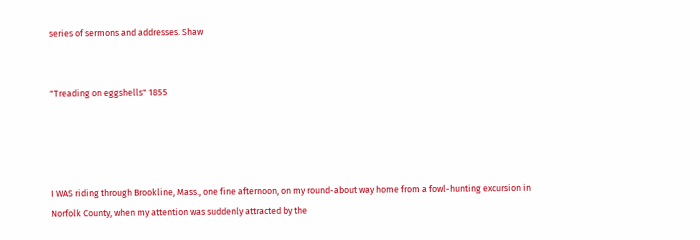series of sermons and addresses. Shaw


"Treading on eggshells" 1855




I WAS riding through Brookline, Mass., one fine afternoon, on my round-about way home from a fowl-hunting excursion in Norfolk County, when my attention was suddenly attracted by the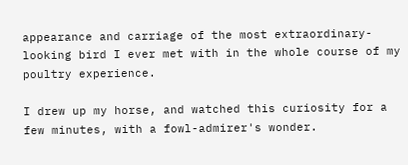appearance and carriage of the most extraordinary-looking bird I ever met with in the whole course of my poultry experience.

I drew up my horse, and watched this curiosity for a few minutes, with a fowl-admirer's wonder.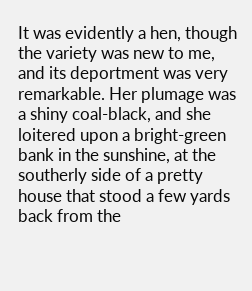It was evidently a hen, though the variety was new to me, and its deportment was very remarkable. Her plumage was a shiny coal-black, and she loitered upon a bright-green bank in the sunshine, at the southerly side of a pretty house that stood a few yards back from the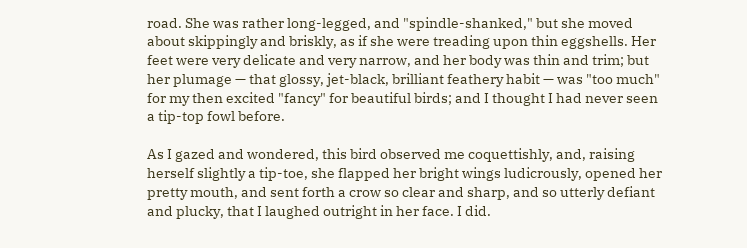road. She was rather long-legged, and "spindle-shanked," but she moved about skippingly and briskly, as if she were treading upon thin eggshells. Her feet were very delicate and very narrow, and her body was thin and trim; but her plumage — that glossy, jet-black, brilliant feathery habit — was "too much" for my then excited "fancy" for beautiful birds; and I thought I had never seen a tip-top fowl before.

As I gazed and wondered, this bird observed me coquettishly, and, raising herself slightly a tip-toe, she flapped her bright wings ludicrously, opened her pretty mouth, and sent forth a crow so clear and sharp, and so utterly defiant and plucky, that I laughed outright in her face. I did.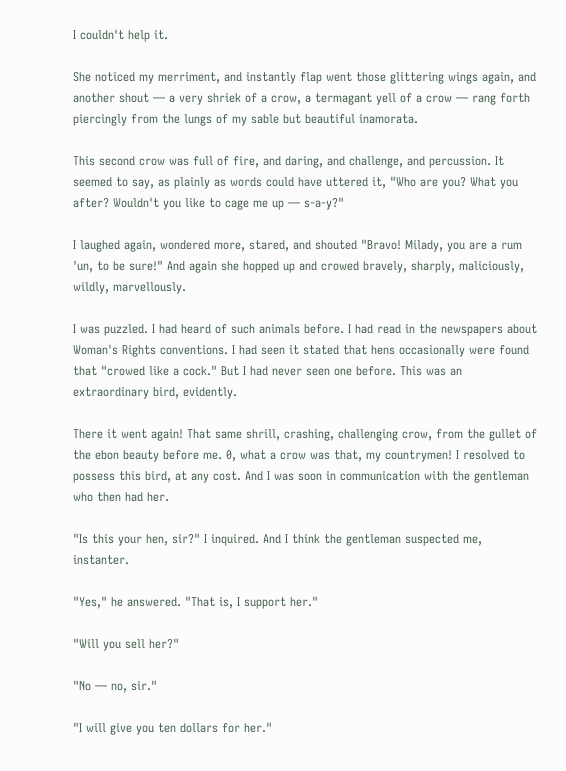I couldn't help it.

She noticed my merriment, and instantly flap went those glittering wings again, and another shout — a very shriek of a crow, a termagant yell of a crow — rang forth piercingly from the lungs of my sable but beautiful inamorata.

This second crow was full of fire, and daring, and challenge, and percussion. It seemed to say, as plainly as words could have uttered it, "Who are you? What you after? Wouldn't you like to cage me up — s-a-y?"

I laughed again, wondered more, stared, and shouted "Bravo! Milady, you are a rum 'un, to be sure!" And again she hopped up and crowed bravely, sharply, maliciously, wildly, marvellously.

I was puzzled. I had heard of such animals before. I had read in the newspapers about Woman's Rights conventions. I had seen it stated that hens occasionally were found that "crowed like a cock." But I had never seen one before. This was an extraordinary bird, evidently.

There it went again! That same shrill, crashing, challenging crow, from the gullet of the ebon beauty before me. 0, what a crow was that, my countrymen! I resolved to possess this bird, at any cost. And I was soon in communication with the gentleman who then had her.

"Is this your hen, sir?" I inquired. And I think the gentleman suspected me, instanter.

"Yes," he answered. "That is, I support her."

"Will you sell her?"

"No — no, sir."

"I will give you ten dollars for her."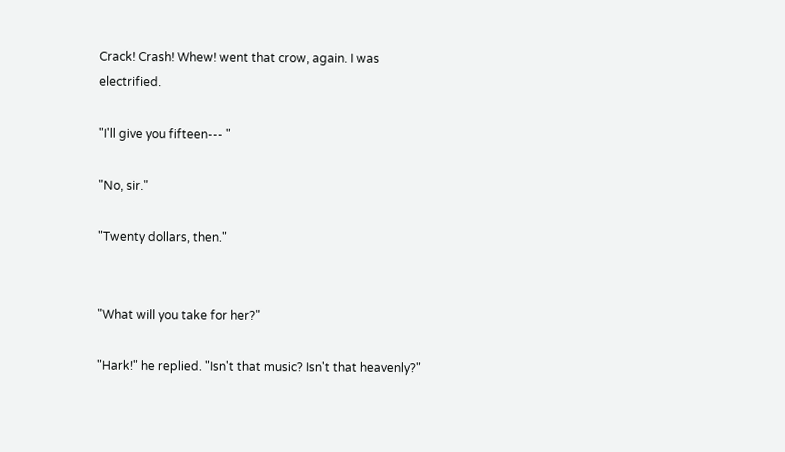Crack! Crash! Whew! went that crow, again. I was electrified.

"I'll give you fifteen--- "

"No, sir."

"Twenty dollars, then."


"What will you take for her?"

"Hark!" he replied. "Isn't that music? Isn't that heavenly?"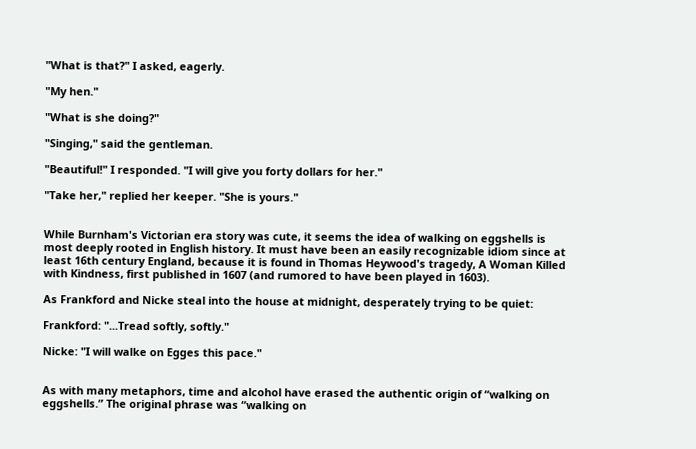"What is that?" I asked, eagerly.

"My hen."

"What is she doing?"

"Singing," said the gentleman.

"Beautiful!" I responded. "I will give you forty dollars for her."

"Take her," replied her keeper. "She is yours."


While Burnham's Victorian era story was cute, it seems the idea of walking on eggshells is most deeply rooted in English history. It must have been an easily recognizable idiom since at least 16th century England, because it is found in Thomas Heywood's tragedy, A Woman Killed with Kindness, first published in 1607 (and rumored to have been played in 1603).

As Frankford and Nicke steal into the house at midnight, desperately trying to be quiet:

Frankford: "...Tread softly, softly."

Nicke: "I will walke on Egges this pace."


As with many metaphors, time and alcohol have erased the authentic origin of “walking on eggshells.” The original phrase was “walking on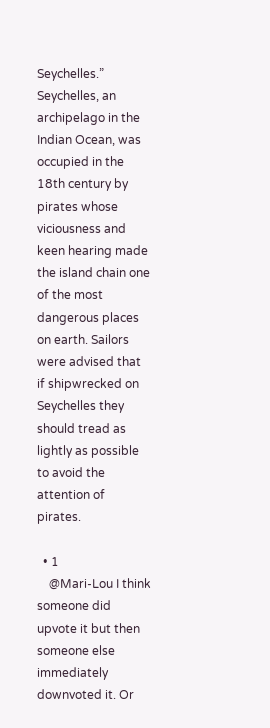Seychelles.” Seychelles, an archipelago in the Indian Ocean, was occupied in the 18th century by pirates whose viciousness and keen hearing made the island chain one of the most dangerous places on earth. Sailors were advised that if shipwrecked on Seychelles they should tread as lightly as possible to avoid the attention of pirates.

  • 1
    @Mari-Lou I think someone did upvote it but then someone else immediately downvoted it. Or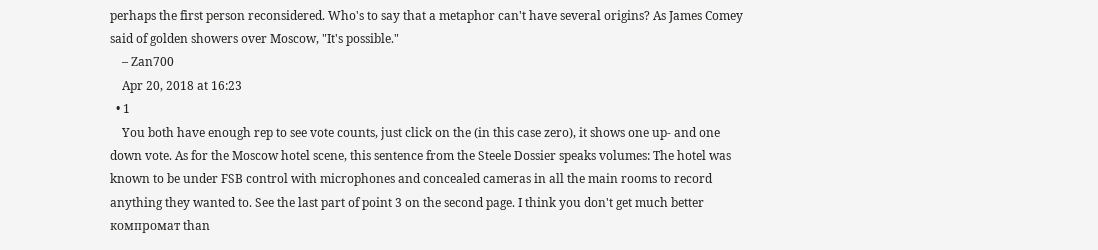perhaps the first person reconsidered. Who's to say that a metaphor can't have several origins? As James Comey said of golden showers over Moscow, "It's possible."
    – Zan700
    Apr 20, 2018 at 16:23
  • 1
    You both have enough rep to see vote counts, just click on the (in this case zero), it shows one up- and one down vote. As for the Moscow hotel scene, this sentence from the Steele Dossier speaks volumes: The hotel was known to be under FSB control with microphones and concealed cameras in all the main rooms to record anything they wanted to. See the last part of point 3 on the second page. I think you don't get much better компромат than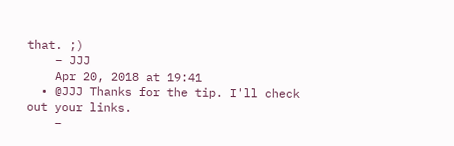that. ;)
    – JJJ
    Apr 20, 2018 at 19:41
  • @JJJ Thanks for the tip. I'll check out your links.
    –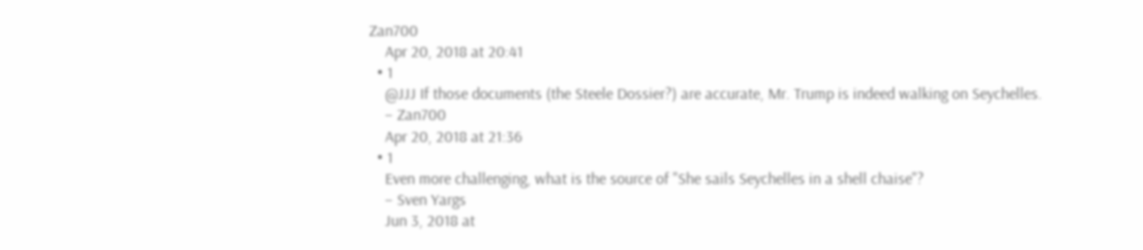Zan700
    Apr 20, 2018 at 20:41
  • 1
    @JJJ If those documents (the Steele Dossier?) are accurate, Mr. Trump is indeed walking on Seychelles.
    – Zan700
    Apr 20, 2018 at 21:36
  • 1
    Even more challenging, what is the source of "She sails Seychelles in a shell chaise"?
    – Sven Yargs
    Jun 3, 2018 at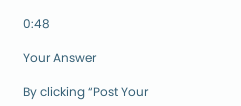0:48

Your Answer

By clicking “Post Your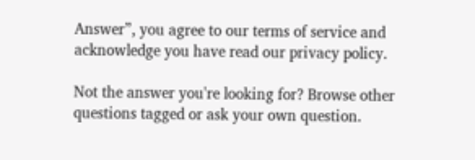Answer”, you agree to our terms of service and acknowledge you have read our privacy policy.

Not the answer you're looking for? Browse other questions tagged or ask your own question.